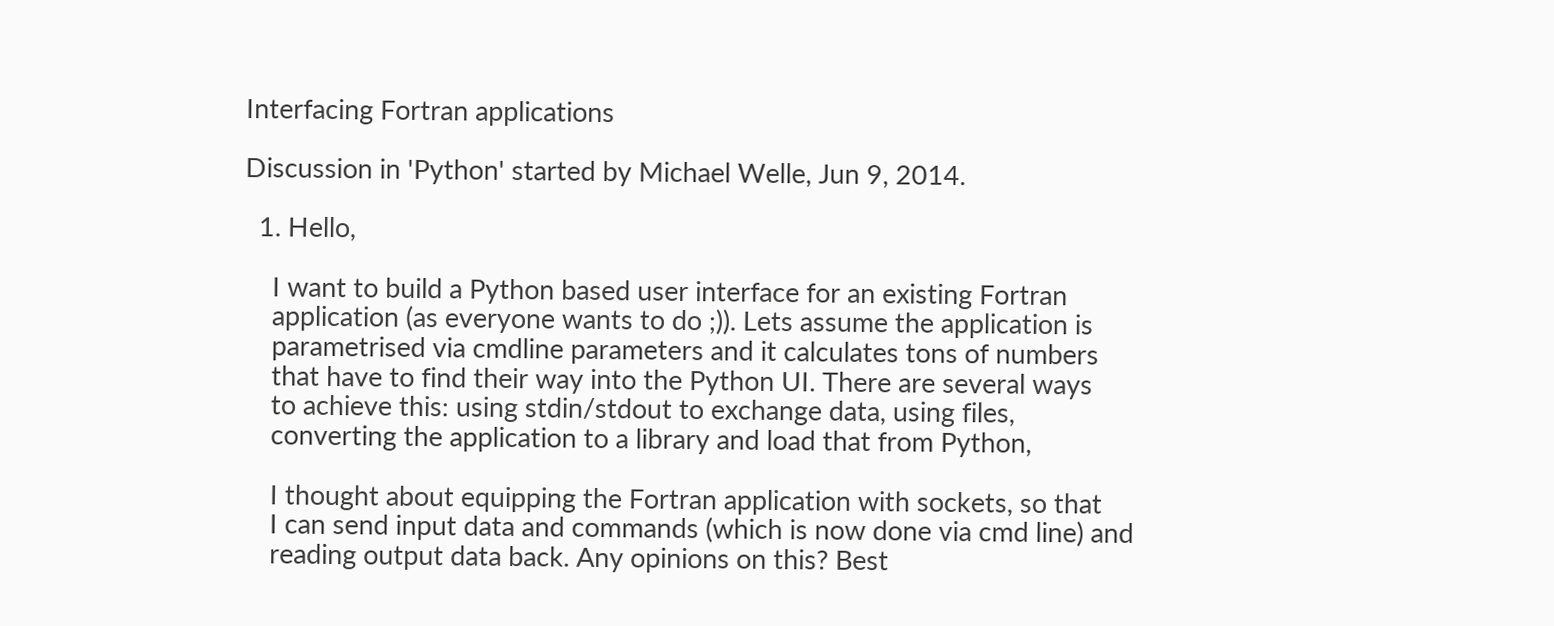Interfacing Fortran applications

Discussion in 'Python' started by Michael Welle, Jun 9, 2014.

  1. Hello,

    I want to build a Python based user interface for an existing Fortran
    application (as everyone wants to do ;)). Lets assume the application is
    parametrised via cmdline parameters and it calculates tons of numbers
    that have to find their way into the Python UI. There are several ways
    to achieve this: using stdin/stdout to exchange data, using files,
    converting the application to a library and load that from Python,

    I thought about equipping the Fortran application with sockets, so that
    I can send input data and commands (which is now done via cmd line) and
    reading output data back. Any opinions on this? Best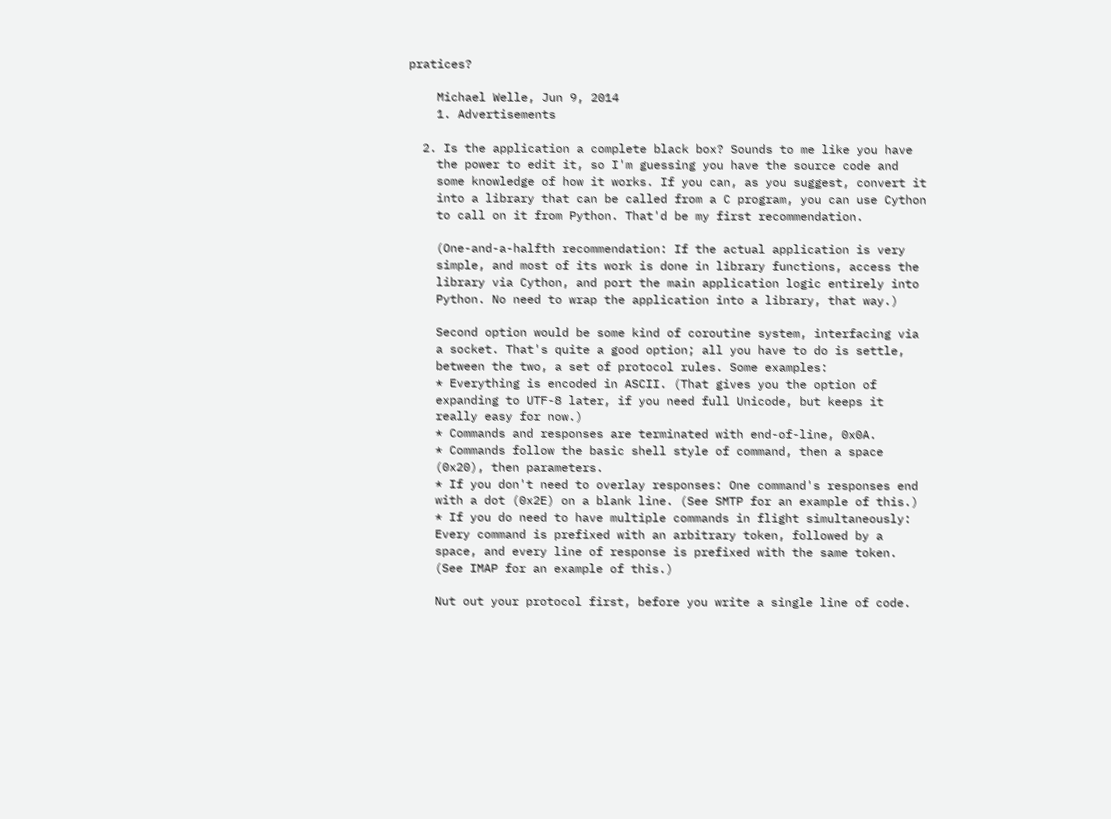pratices?

    Michael Welle, Jun 9, 2014
    1. Advertisements

  2. Is the application a complete black box? Sounds to me like you have
    the power to edit it, so I'm guessing you have the source code and
    some knowledge of how it works. If you can, as you suggest, convert it
    into a library that can be called from a C program, you can use Cython
    to call on it from Python. That'd be my first recommendation.

    (One-and-a-halfth recommendation: If the actual application is very
    simple, and most of its work is done in library functions, access the
    library via Cython, and port the main application logic entirely into
    Python. No need to wrap the application into a library, that way.)

    Second option would be some kind of coroutine system, interfacing via
    a socket. That's quite a good option; all you have to do is settle,
    between the two, a set of protocol rules. Some examples:
    * Everything is encoded in ASCII. (That gives you the option of
    expanding to UTF-8 later, if you need full Unicode, but keeps it
    really easy for now.)
    * Commands and responses are terminated with end-of-line, 0x0A.
    * Commands follow the basic shell style of command, then a space
    (0x20), then parameters.
    * If you don't need to overlay responses: One command's responses end
    with a dot (0x2E) on a blank line. (See SMTP for an example of this.)
    * If you do need to have multiple commands in flight simultaneously:
    Every command is prefixed with an arbitrary token, followed by a
    space, and every line of response is prefixed with the same token.
    (See IMAP for an example of this.)

    Nut out your protocol first, before you write a single line of code.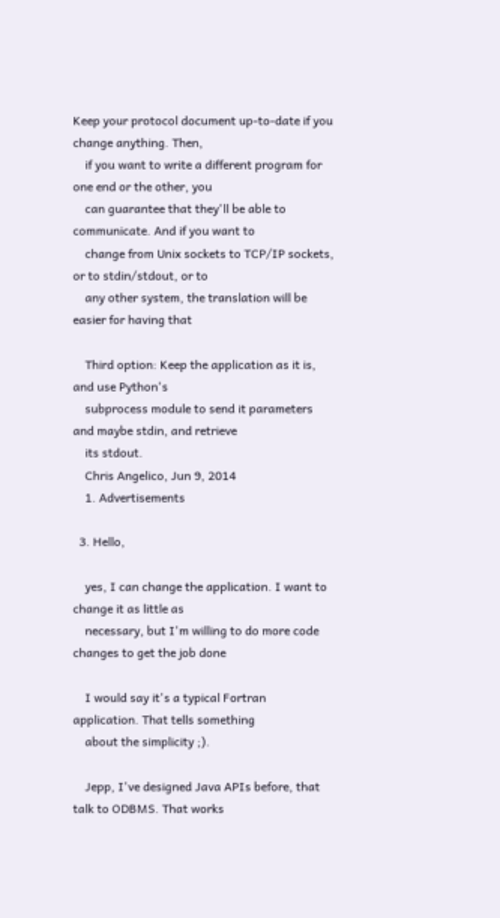Keep your protocol document up-to-date if you change anything. Then,
    if you want to write a different program for one end or the other, you
    can guarantee that they'll be able to communicate. And if you want to
    change from Unix sockets to TCP/IP sockets, or to stdin/stdout, or to
    any other system, the translation will be easier for having that

    Third option: Keep the application as it is, and use Python's
    subprocess module to send it parameters and maybe stdin, and retrieve
    its stdout.
    Chris Angelico, Jun 9, 2014
    1. Advertisements

  3. Hello,

    yes, I can change the application. I want to change it as little as
    necessary, but I'm willing to do more code changes to get the job done

    I would say it's a typical Fortran application. That tells something
    about the simplicity ;).

    Jepp, I've designed Java APIs before, that talk to ODBMS. That works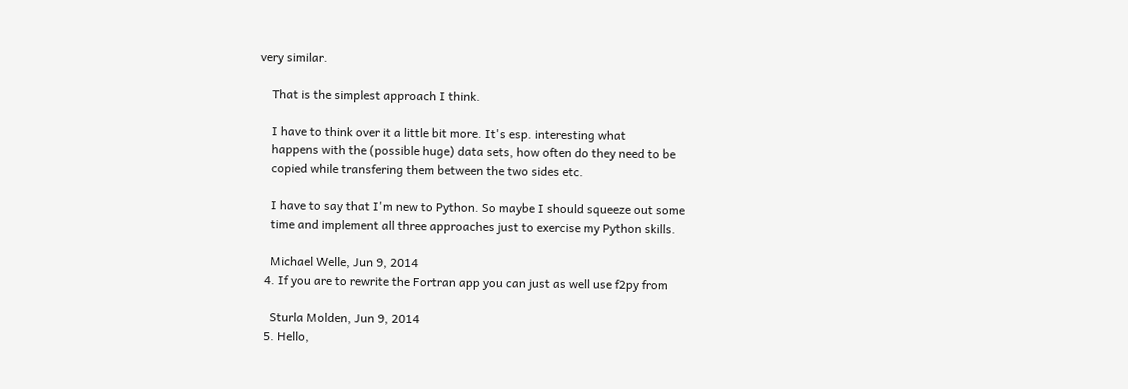very similar.

    That is the simplest approach I think.

    I have to think over it a little bit more. It's esp. interesting what
    happens with the (possible huge) data sets, how often do they need to be
    copied while transfering them between the two sides etc.

    I have to say that I'm new to Python. So maybe I should squeeze out some
    time and implement all three approaches just to exercise my Python skills.

    Michael Welle, Jun 9, 2014
  4. If you are to rewrite the Fortran app you can just as well use f2py from

    Sturla Molden, Jun 9, 2014
  5. Hello,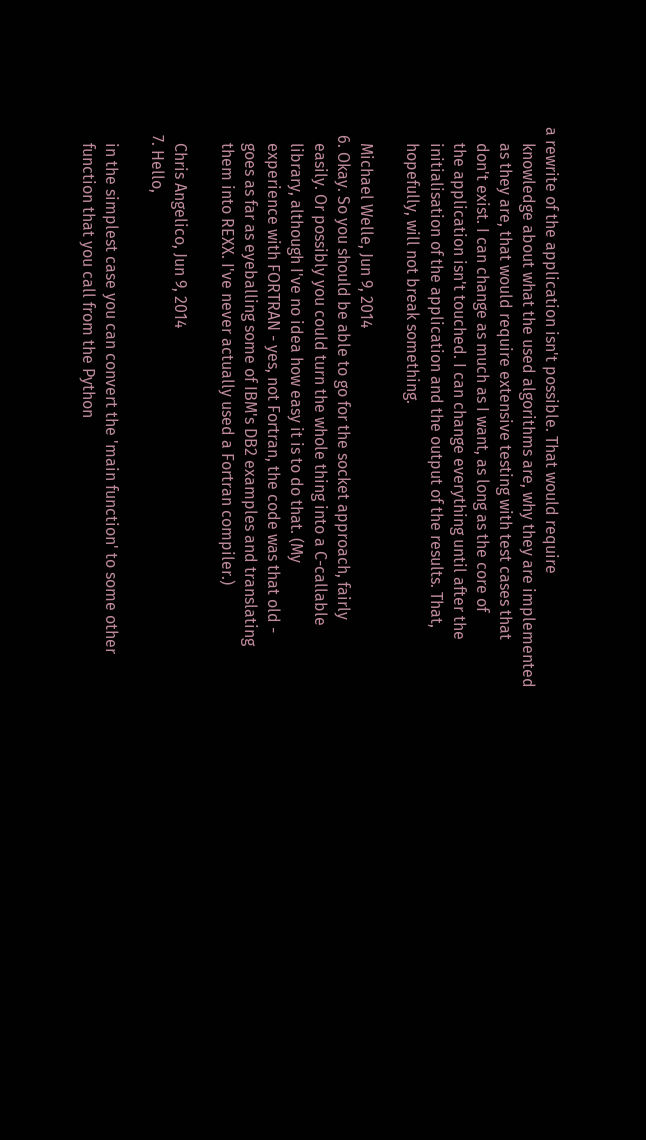a rewrite of the application isn't possible. That would require
    knowledge about what the used algorithms are, why they are implemented
    as they are, that would require extensive testing with test cases that
    don't exist. I can change as much as I want, as long as the core of
    the application isn't touched. I can change everything until after the
    initialisation of the application and the output of the results. That,
    hopefully, will not break something.

    Michael Welle, Jun 9, 2014
  6. Okay. So you should be able to go for the socket approach, fairly
    easily. Or possibly you could turn the whole thing into a C-callable
    library, although I've no idea how easy it is to do that. (My
    experience with FORTRAN - yes, not Fortran, the code was that old -
    goes as far as eyeballing some of IBM's DB2 examples and translating
    them into REXX. I've never actually used a Fortran compiler.)

    Chris Angelico, Jun 9, 2014
  7. Hello,

    in the simplest case you can convert the 'main function' to some other
    function that you call from the Python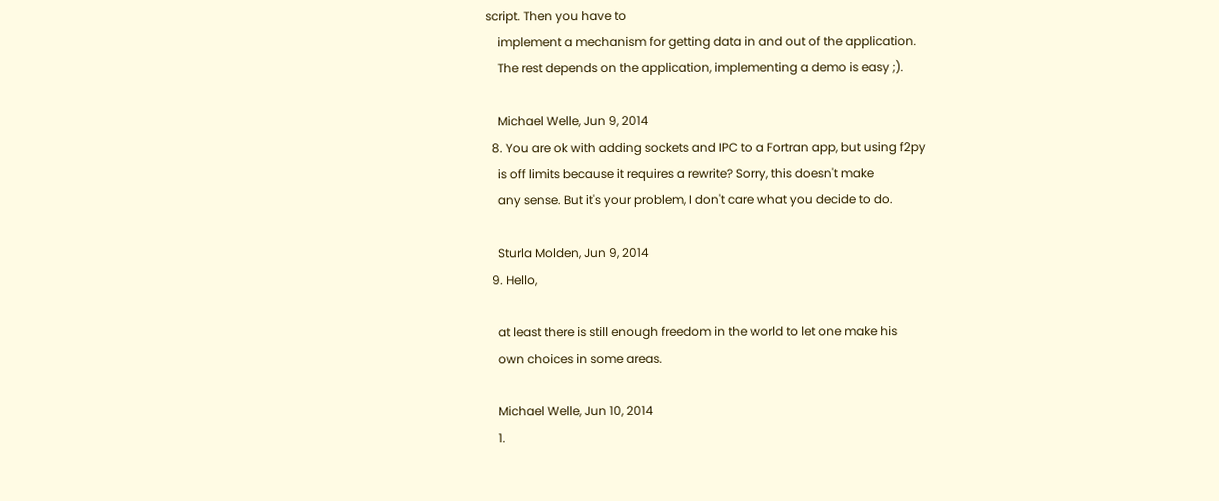script. Then you have to
    implement a mechanism for getting data in and out of the application.
    The rest depends on the application, implementing a demo is easy ;).

    Michael Welle, Jun 9, 2014
  8. You are ok with adding sockets and IPC to a Fortran app, but using f2py
    is off limits because it requires a rewrite? Sorry, this doesn't make
    any sense. But it's your problem, I don't care what you decide to do.

    Sturla Molden, Jun 9, 2014
  9. Hello,

    at least there is still enough freedom in the world to let one make his
    own choices in some areas.

    Michael Welle, Jun 10, 2014
    1.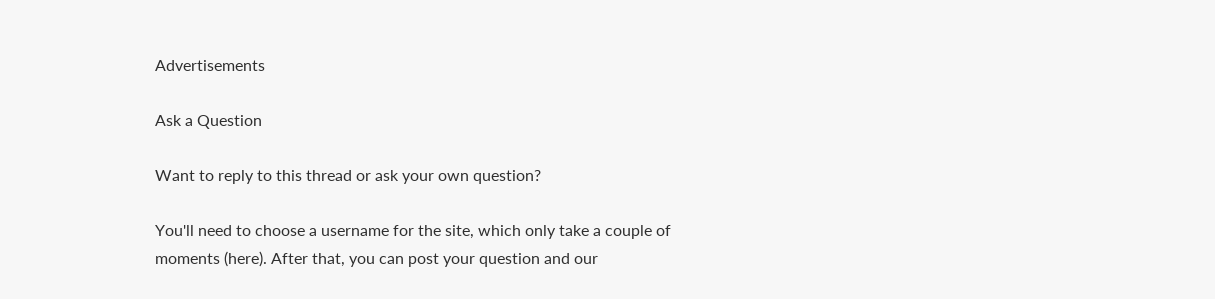Advertisements

Ask a Question

Want to reply to this thread or ask your own question?

You'll need to choose a username for the site, which only take a couple of moments (here). After that, you can post your question and our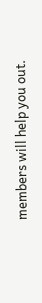members will help you out.